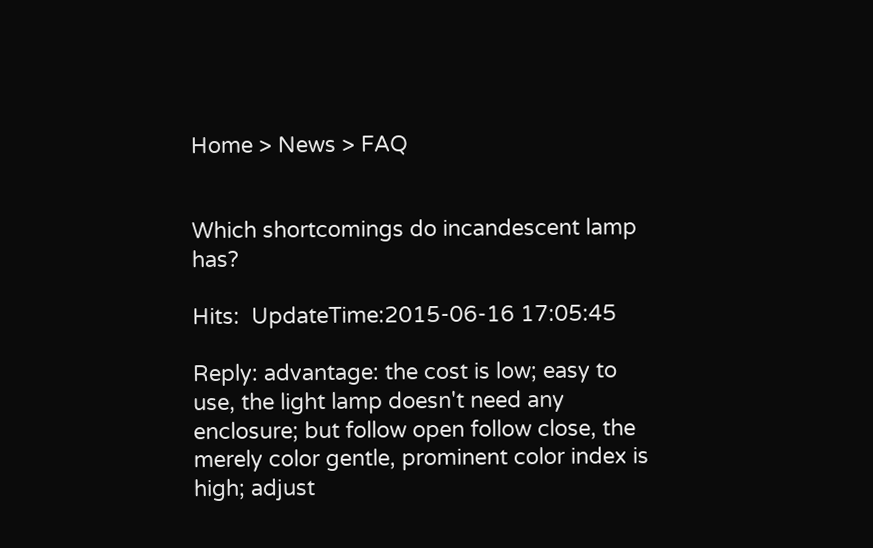Home > News > FAQ


Which shortcomings do incandescent lamp has?

Hits:  UpdateTime:2015-06-16 17:05:45

Reply: advantage: the cost is low; easy to use, the light lamp doesn't need any enclosure; but follow open follow close, the merely color gentle, prominent color index is high; adjust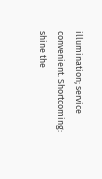illumination; service convenient. Shortcoming: shine the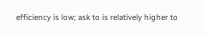efficiency is low; ask to is relatively higher to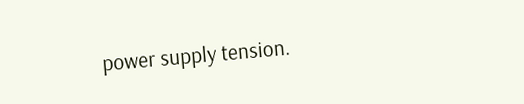power supply tension.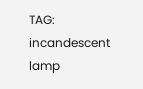TAG:   incandescent lamp